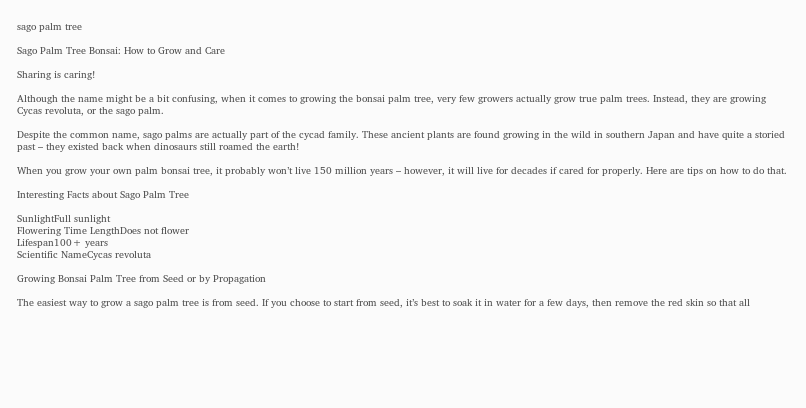sago palm tree

Sago Palm Tree Bonsai: How to Grow and Care

Sharing is caring!

Although the name might be a bit confusing, when it comes to growing the bonsai palm tree, very few growers actually grow true palm trees. Instead, they are growing Cycas revoluta, or the sago palm.

Despite the common name, sago palms are actually part of the cycad family. These ancient plants are found growing in the wild in southern Japan and have quite a storied past – they existed back when dinosaurs still roamed the earth!

When you grow your own palm bonsai tree, it probably won’t live 150 million years – however, it will live for decades if cared for properly. Here are tips on how to do that.

Interesting Facts about Sago Palm Tree

SunlightFull sunlight
Flowering Time LengthDoes not flower
Lifespan100+ years
Scientific NameCycas revoluta

Growing Bonsai Palm Tree from Seed or by Propagation

The easiest way to grow a sago palm tree is from seed. If you choose to start from seed, it’s best to soak it in water for a few days, then remove the red skin so that all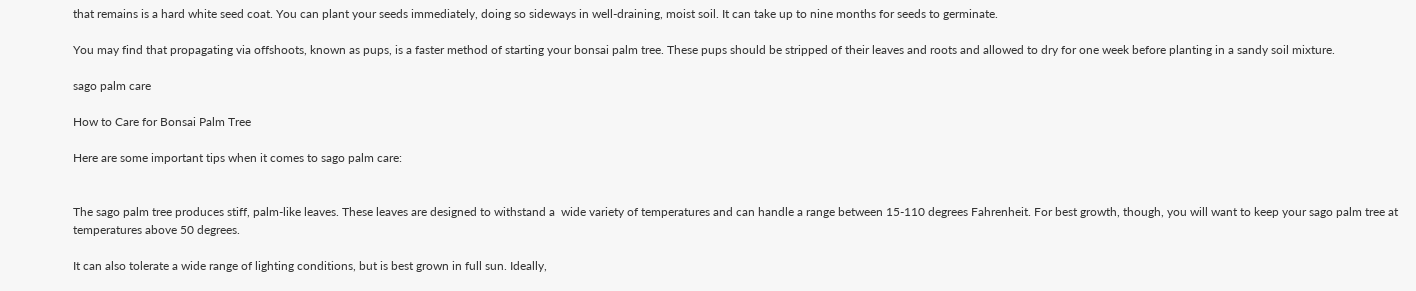that remains is a hard white seed coat. You can plant your seeds immediately, doing so sideways in well-draining, moist soil. It can take up to nine months for seeds to germinate.

You may find that propagating via offshoots, known as pups, is a faster method of starting your bonsai palm tree. These pups should be stripped of their leaves and roots and allowed to dry for one week before planting in a sandy soil mixture.

sago palm care

How to Care for Bonsai Palm Tree

Here are some important tips when it comes to sago palm care:


The sago palm tree produces stiff, palm-like leaves. These leaves are designed to withstand a  wide variety of temperatures and can handle a range between 15-110 degrees Fahrenheit. For best growth, though, you will want to keep your sago palm tree at temperatures above 50 degrees.

It can also tolerate a wide range of lighting conditions, but is best grown in full sun. Ideally,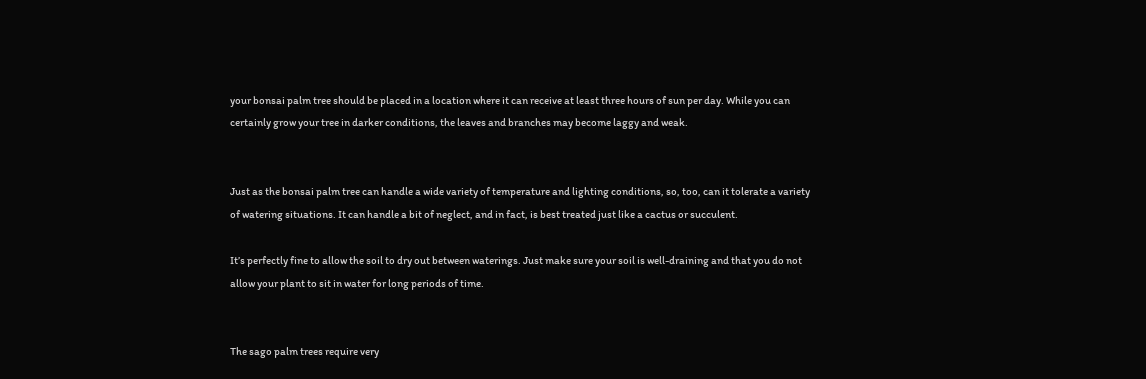your bonsai palm tree should be placed in a location where it can receive at least three hours of sun per day. While you can certainly grow your tree in darker conditions, the leaves and branches may become laggy and weak.


Just as the bonsai palm tree can handle a wide variety of temperature and lighting conditions, so, too, can it tolerate a variety of watering situations. It can handle a bit of neglect, and in fact, is best treated just like a cactus or succulent.

It’s perfectly fine to allow the soil to dry out between waterings. Just make sure your soil is well-draining and that you do not allow your plant to sit in water for long periods of time.


The sago palm trees require very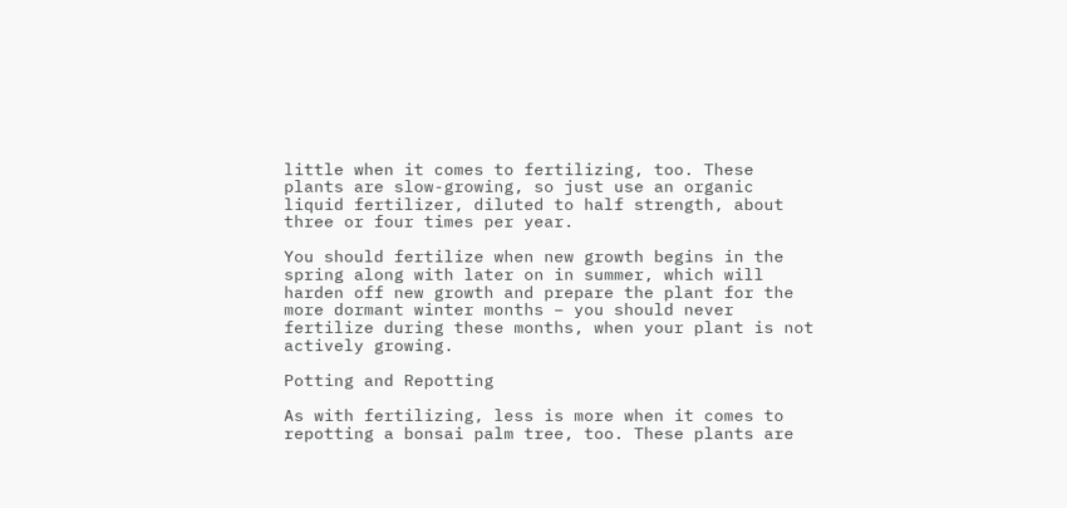little when it comes to fertilizing, too. These plants are slow-growing, so just use an organic liquid fertilizer, diluted to half strength, about three or four times per year.

You should fertilize when new growth begins in the spring along with later on in summer, which will harden off new growth and prepare the plant for the more dormant winter months – you should never fertilize during these months, when your plant is not actively growing.

Potting and Repotting

As with fertilizing, less is more when it comes to repotting a bonsai palm tree, too. These plants are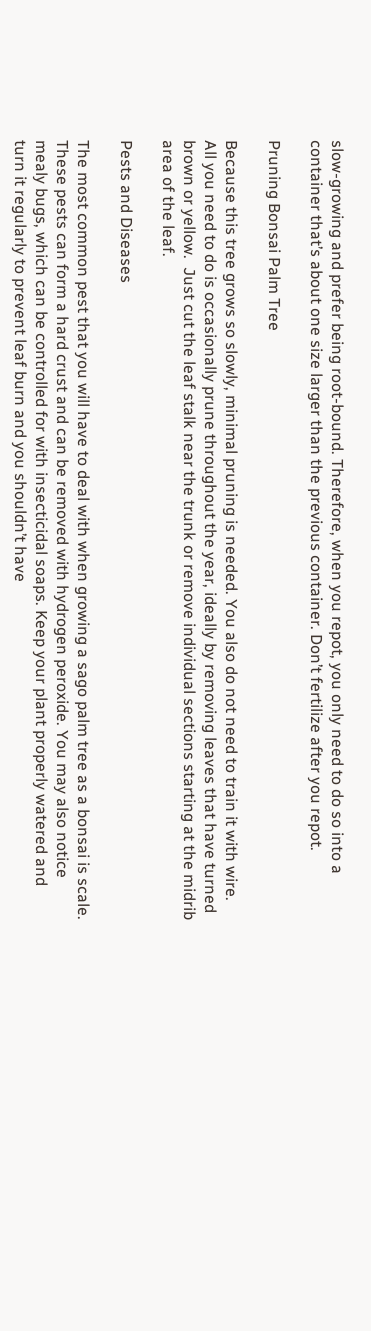slow-growing and prefer being root-bound. Therefore, when you repot, you only need to do so into a container that’s about one size larger than the previous container. Don’t fertilize after you repot.

Pruning Bonsai Palm Tree

Because this tree grows so slowly, minimal pruning is needed. You also do not need to train it with wire. All you need to do is occasionally prune throughout the year, ideally by removing leaves that have turned brown or yellow.  Just cut the leaf stalk near the trunk or remove individual sections starting at the midrib area of the leaf.

Pests and Diseases

The most common pest that you will have to deal with when growing a sago palm tree as a bonsai is scale. These pests can form a hard crust and can be removed with hydrogen peroxide. You may also notice mealy bugs, which can be controlled for with insecticidal soaps. Keep your plant properly watered and turn it regularly to prevent leaf burn and you shouldn’t have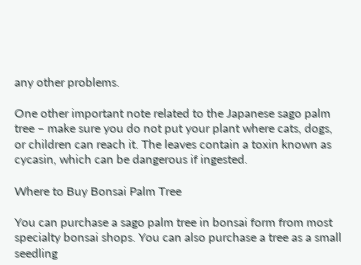any other problems.

One other important note related to the Japanese sago palm tree – make sure you do not put your plant where cats, dogs, or children can reach it. The leaves contain a toxin known as cycasin, which can be dangerous if ingested.

Where to Buy Bonsai Palm Tree

You can purchase a sago palm tree in bonsai form from most specialty bonsai shops. You can also purchase a tree as a small seedling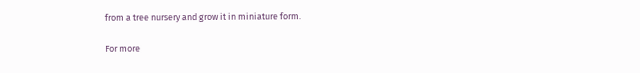from a tree nursery and grow it in miniature form.

For more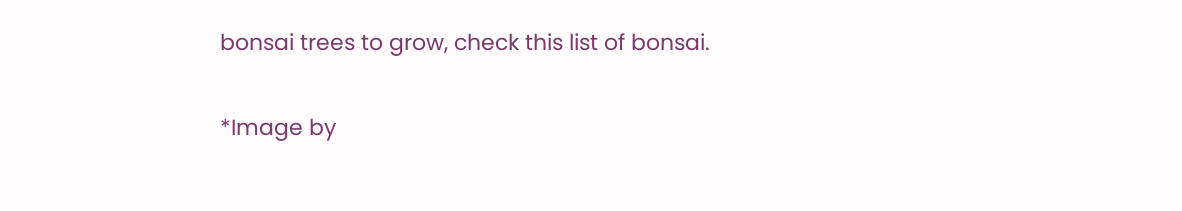bonsai trees to grow, check this list of bonsai.

*Image by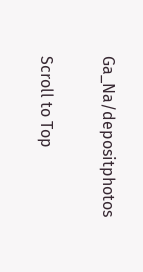Ga_Na/depositphotos

Scroll to Top